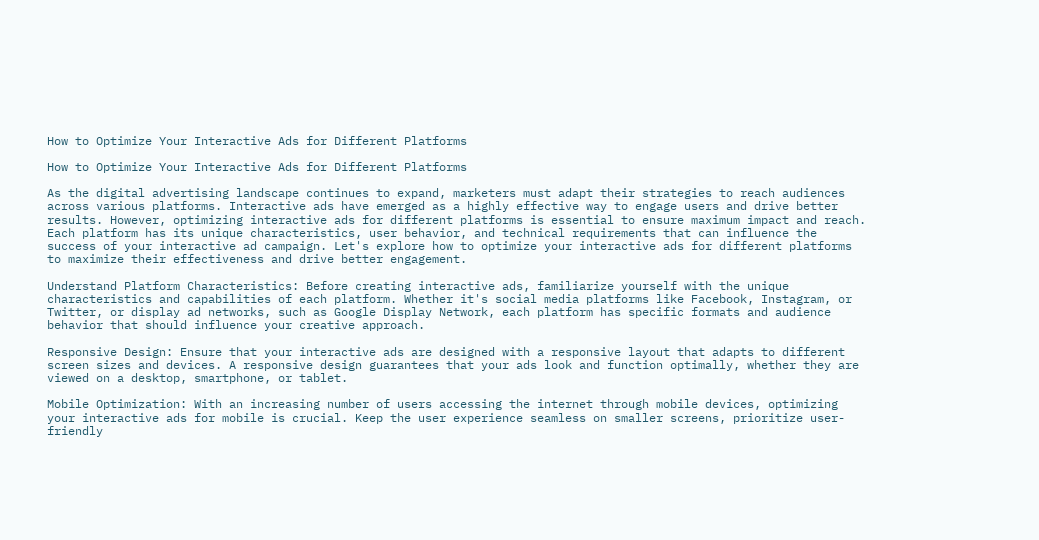How to Optimize Your Interactive Ads for Different Platforms

How to Optimize Your Interactive Ads for Different Platforms

As the digital advertising landscape continues to expand, marketers must adapt their strategies to reach audiences across various platforms. Interactive ads have emerged as a highly effective way to engage users and drive better results. However, optimizing interactive ads for different platforms is essential to ensure maximum impact and reach. Each platform has its unique characteristics, user behavior, and technical requirements that can influence the success of your interactive ad campaign. Let's explore how to optimize your interactive ads for different platforms to maximize their effectiveness and drive better engagement.

Understand Platform Characteristics: Before creating interactive ads, familiarize yourself with the unique characteristics and capabilities of each platform. Whether it's social media platforms like Facebook, Instagram, or Twitter, or display ad networks, such as Google Display Network, each platform has specific formats and audience behavior that should influence your creative approach.

Responsive Design: Ensure that your interactive ads are designed with a responsive layout that adapts to different screen sizes and devices. A responsive design guarantees that your ads look and function optimally, whether they are viewed on a desktop, smartphone, or tablet.

Mobile Optimization: With an increasing number of users accessing the internet through mobile devices, optimizing your interactive ads for mobile is crucial. Keep the user experience seamless on smaller screens, prioritize user-friendly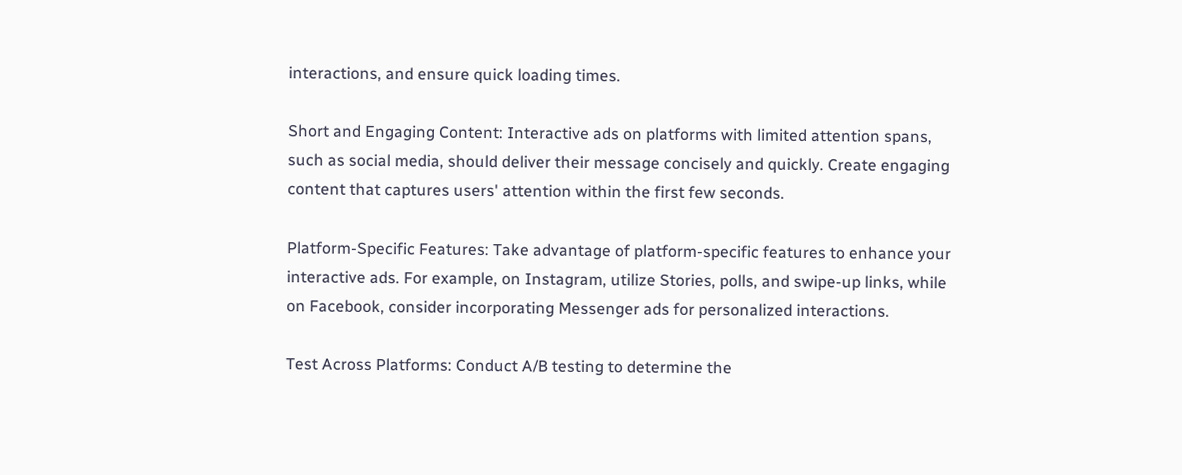interactions, and ensure quick loading times.

Short and Engaging Content: Interactive ads on platforms with limited attention spans, such as social media, should deliver their message concisely and quickly. Create engaging content that captures users' attention within the first few seconds.

Platform-Specific Features: Take advantage of platform-specific features to enhance your interactive ads. For example, on Instagram, utilize Stories, polls, and swipe-up links, while on Facebook, consider incorporating Messenger ads for personalized interactions.

Test Across Platforms: Conduct A/B testing to determine the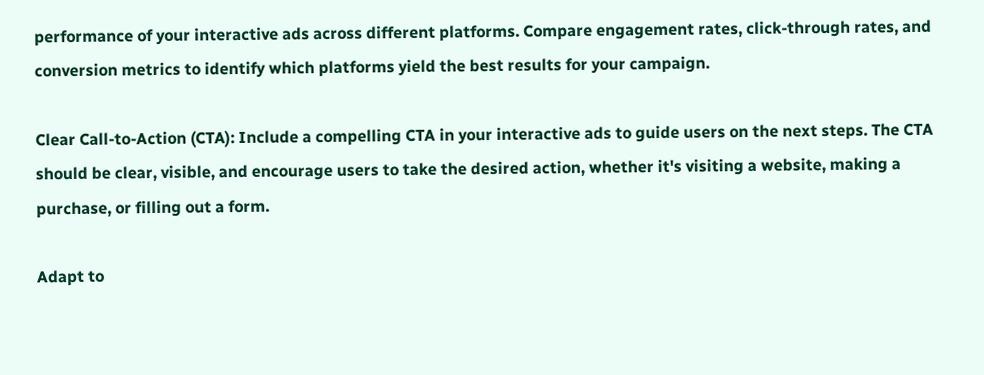performance of your interactive ads across different platforms. Compare engagement rates, click-through rates, and conversion metrics to identify which platforms yield the best results for your campaign.

Clear Call-to-Action (CTA): Include a compelling CTA in your interactive ads to guide users on the next steps. The CTA should be clear, visible, and encourage users to take the desired action, whether it's visiting a website, making a purchase, or filling out a form.

Adapt to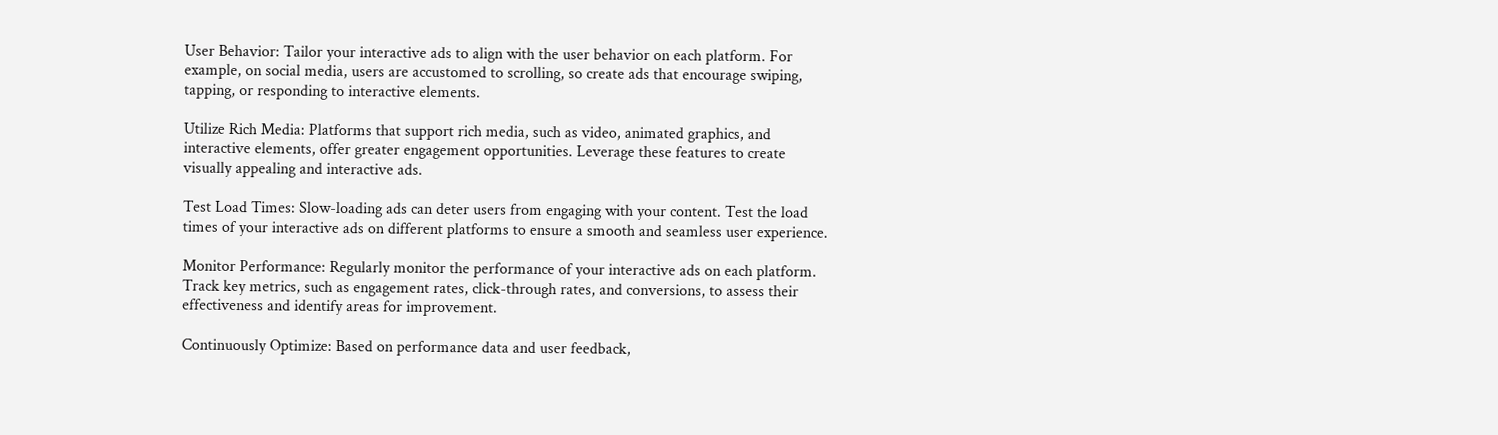User Behavior: Tailor your interactive ads to align with the user behavior on each platform. For example, on social media, users are accustomed to scrolling, so create ads that encourage swiping, tapping, or responding to interactive elements.

Utilize Rich Media: Platforms that support rich media, such as video, animated graphics, and interactive elements, offer greater engagement opportunities. Leverage these features to create visually appealing and interactive ads.

Test Load Times: Slow-loading ads can deter users from engaging with your content. Test the load times of your interactive ads on different platforms to ensure a smooth and seamless user experience.

Monitor Performance: Regularly monitor the performance of your interactive ads on each platform. Track key metrics, such as engagement rates, click-through rates, and conversions, to assess their effectiveness and identify areas for improvement.

Continuously Optimize: Based on performance data and user feedback,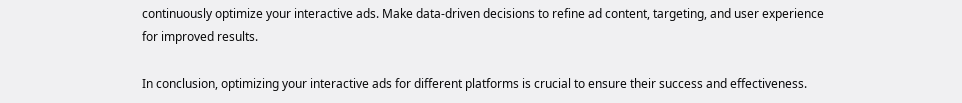continuously optimize your interactive ads. Make data-driven decisions to refine ad content, targeting, and user experience for improved results.

In conclusion, optimizing your interactive ads for different platforms is crucial to ensure their success and effectiveness.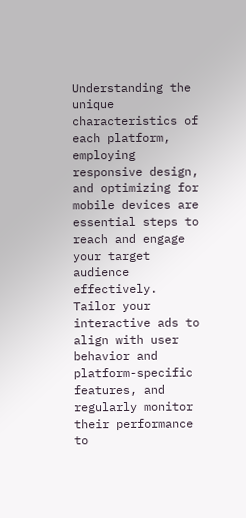Understanding the unique characteristics of each platform, employing responsive design, and optimizing for mobile devices are essential steps to reach and engage your target audience effectively. Tailor your interactive ads to align with user behavior and platform-specific features, and regularly monitor their performance to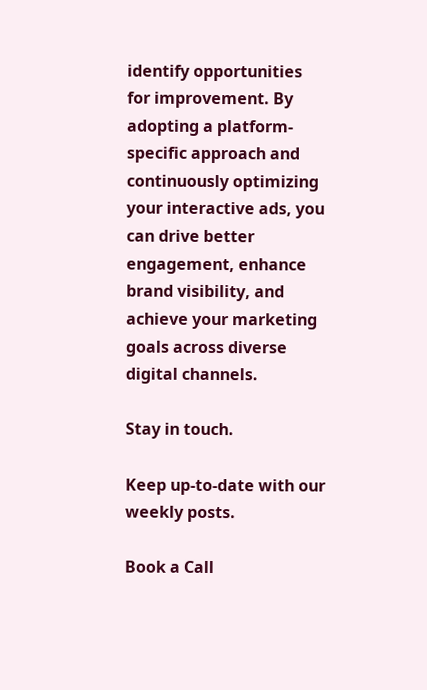identify opportunities for improvement. By adopting a platform-specific approach and continuously optimizing your interactive ads, you can drive better engagement, enhance brand visibility, and achieve your marketing goals across diverse digital channels.

Stay in touch.

Keep up-to-date with our weekly posts.

Book a Call